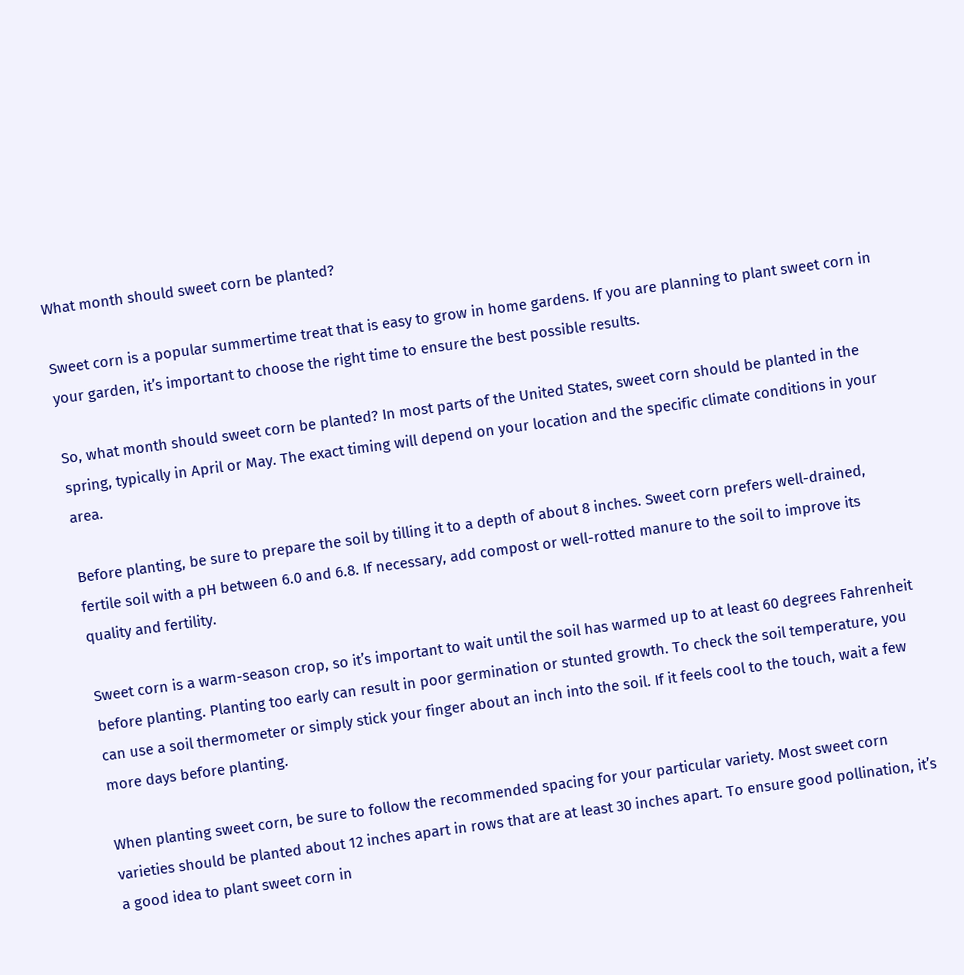What month should sweet corn be planted?

Sweet corn is a popular summertime treat that is easy to grow in home gardens. If you are planning to plant sweet corn in your garden, it’s important to choose the right time to ensure the best possible results.

So, what month should sweet corn be planted? In most parts of the United States, sweet corn should be planted in the spring, typically in April or May. The exact timing will depend on your location and the specific climate conditions in your area.

Before planting, be sure to prepare the soil by tilling it to a depth of about 8 inches. Sweet corn prefers well-drained, fertile soil with a pH between 6.0 and 6.8. If necessary, add compost or well-rotted manure to the soil to improve its quality and fertility.

Sweet corn is a warm-season crop, so it’s important to wait until the soil has warmed up to at least 60 degrees Fahrenheit before planting. Planting too early can result in poor germination or stunted growth. To check the soil temperature, you can use a soil thermometer or simply stick your finger about an inch into the soil. If it feels cool to the touch, wait a few more days before planting.

When planting sweet corn, be sure to follow the recommended spacing for your particular variety. Most sweet corn varieties should be planted about 12 inches apart in rows that are at least 30 inches apart. To ensure good pollination, it’s a good idea to plant sweet corn in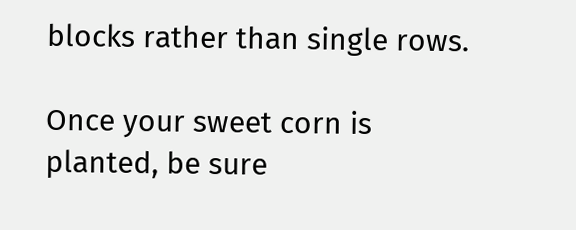blocks rather than single rows.

Once your sweet corn is planted, be sure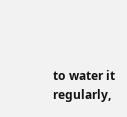to water it regularly,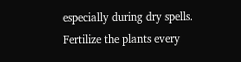especially during dry spells. Fertilize the plants every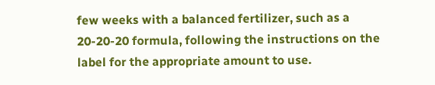few weeks with a balanced fertilizer, such as a 20-20-20 formula, following the instructions on the label for the appropriate amount to use.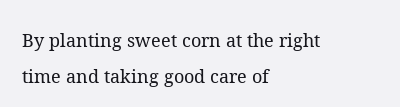By planting sweet corn at the right time and taking good care of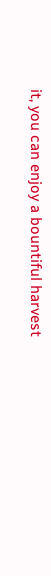it, you can enjoy a bountiful harvest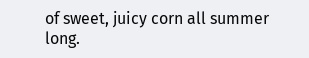of sweet, juicy corn all summer long.